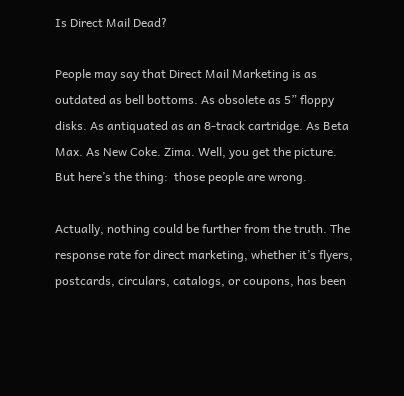Is Direct Mail Dead?

People may say that Direct Mail Marketing is as outdated as bell bottoms. As obsolete as 5” floppy disks. As antiquated as an 8-track cartridge. As Beta Max. As New Coke. Zima. Well, you get the picture.  But here’s the thing:  those people are wrong.

Actually, nothing could be further from the truth. The response rate for direct marketing, whether it’s flyers, postcards, circulars, catalogs, or coupons, has been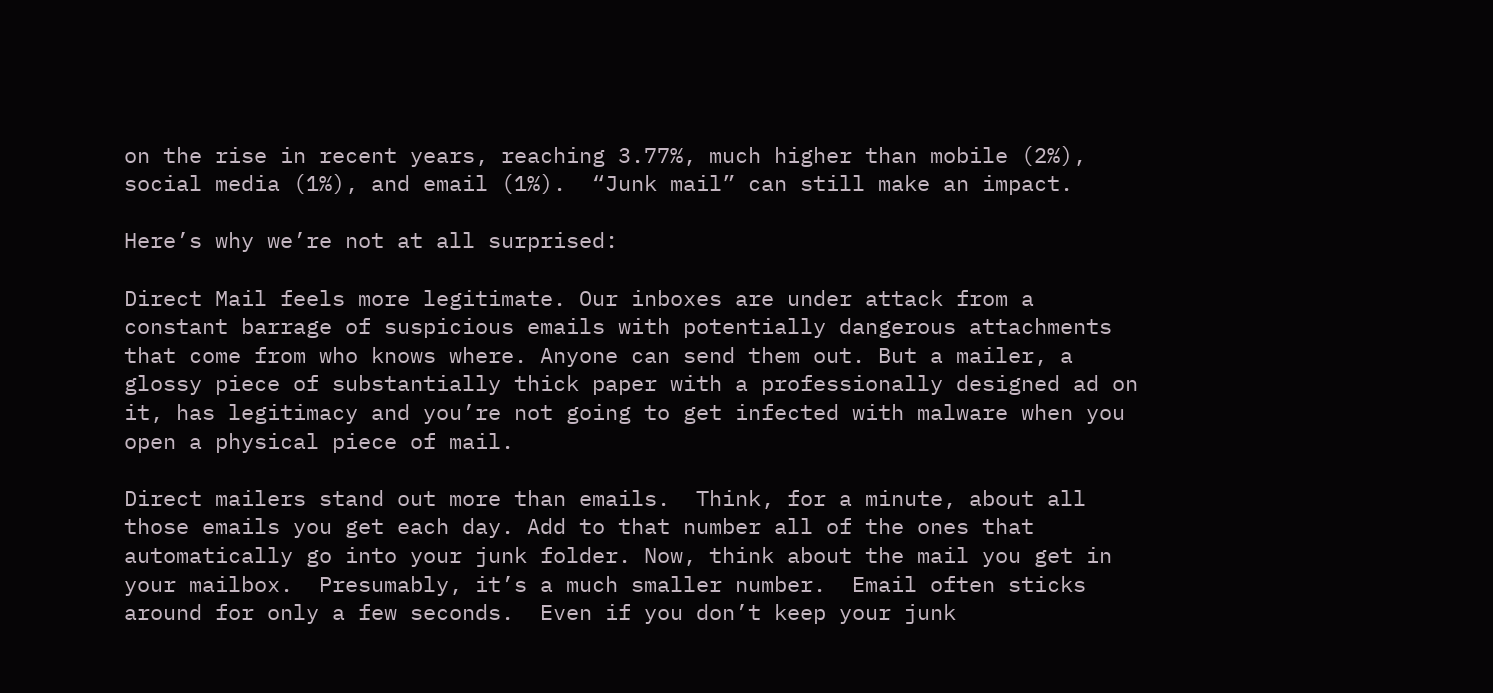on the rise in recent years, reaching 3.77%, much higher than mobile (2%),  social media (1%), and email (1%).  “Junk mail” can still make an impact.

Here’s why we’re not at all surprised:

Direct Mail feels more legitimate. Our inboxes are under attack from a constant barrage of suspicious emails with potentially dangerous attachments that come from who knows where. Anyone can send them out. But a mailer, a glossy piece of substantially thick paper with a professionally designed ad on it, has legitimacy and you’re not going to get infected with malware when you open a physical piece of mail.

Direct mailers stand out more than emails.  Think, for a minute, about all those emails you get each day. Add to that number all of the ones that automatically go into your junk folder. Now, think about the mail you get in your mailbox.  Presumably, it’s a much smaller number.  Email often sticks around for only a few seconds.  Even if you don’t keep your junk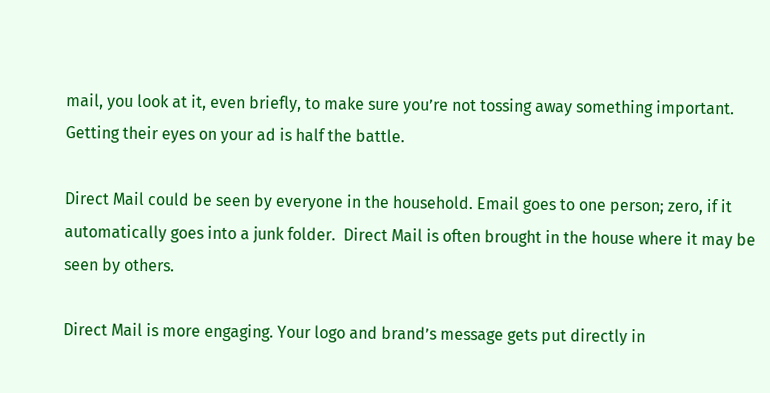mail, you look at it, even briefly, to make sure you’re not tossing away something important.  Getting their eyes on your ad is half the battle.

Direct Mail could be seen by everyone in the household. Email goes to one person; zero, if it automatically goes into a junk folder.  Direct Mail is often brought in the house where it may be seen by others.

Direct Mail is more engaging. Your logo and brand’s message gets put directly in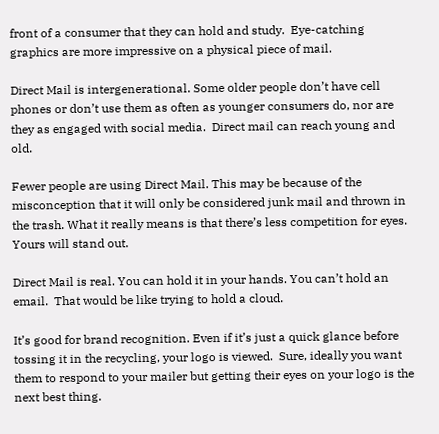front of a consumer that they can hold and study.  Eye-catching graphics are more impressive on a physical piece of mail.

Direct Mail is intergenerational. Some older people don’t have cell phones or don’t use them as often as younger consumers do, nor are they as engaged with social media.  Direct mail can reach young and old.

Fewer people are using Direct Mail. This may be because of the misconception that it will only be considered junk mail and thrown in the trash. What it really means is that there’s less competition for eyes. Yours will stand out.

Direct Mail is real. You can hold it in your hands. You can’t hold an email.  That would be like trying to hold a cloud.

It’s good for brand recognition. Even if it’s just a quick glance before tossing it in the recycling, your logo is viewed.  Sure, ideally you want them to respond to your mailer but getting their eyes on your logo is the next best thing.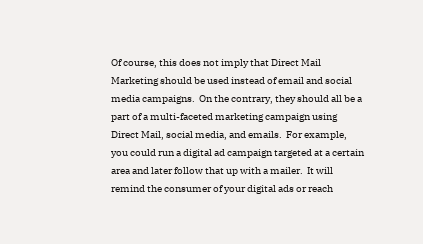Of course, this does not imply that Direct Mail Marketing should be used instead of email and social media campaigns.  On the contrary, they should all be a part of a multi-faceted marketing campaign using Direct Mail, social media, and emails.  For example, you could run a digital ad campaign targeted at a certain area and later follow that up with a mailer.  It will remind the consumer of your digital ads or reach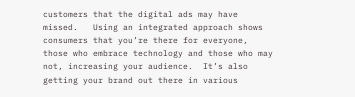customers that the digital ads may have missed.   Using an integrated approach shows consumers that you’re there for everyone, those who embrace technology and those who may not, increasing your audience.  It’s also getting your brand out there in various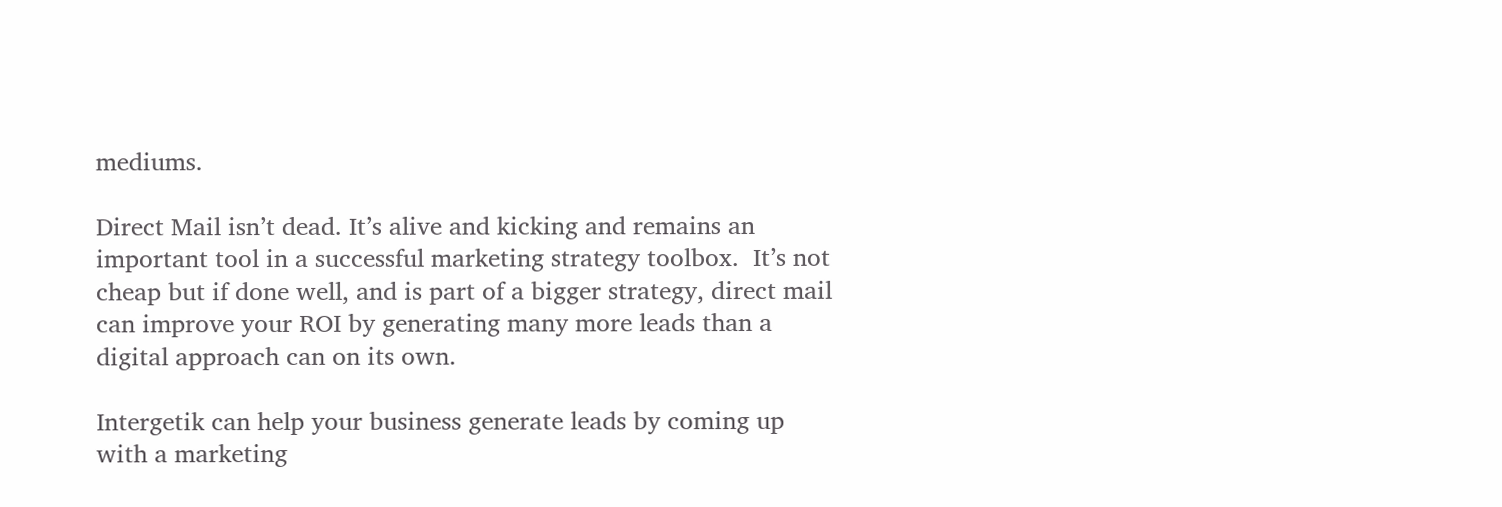mediums.

Direct Mail isn’t dead. It’s alive and kicking and remains an important tool in a successful marketing strategy toolbox.  It’s not cheap but if done well, and is part of a bigger strategy, direct mail can improve your ROI by generating many more leads than a digital approach can on its own.

Intergetik can help your business generate leads by coming up with a marketing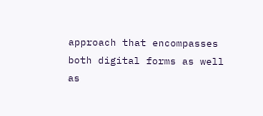approach that encompasses both digital forms as well as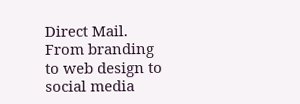Direct Mail.  From branding to web design to social media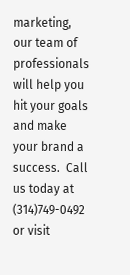marketing, our team of professionals will help you hit your goals and make your brand a success.  Call us today at (314)749-0492 or visit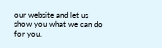our website and let us show you what we can do for you.